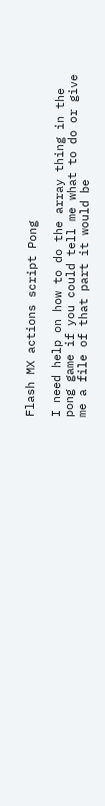Flash MX actions script Pong

I need help on how to do the array thing in the pong game if you could tell me what to do or give me a file of that part it would be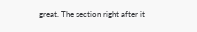great. The section right after it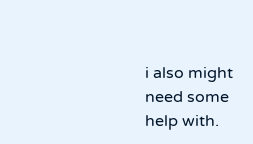i also might need some help with.